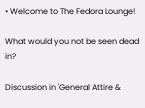• Welcome to The Fedora Lounge!

What would you not be seen dead in?

Discussion in 'General Attire &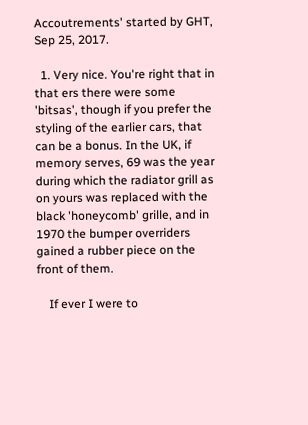Accoutrements' started by GHT, Sep 25, 2017.

  1. Very nice. You're right that in that ers there were some 'bitsas', though if you prefer the styling of the earlier cars, that can be a bonus. In the UK, if memory serves, 69 was the year during which the radiator grill as on yours was replaced with the black 'honeycomb' grille, and in 1970 the bumper overriders gained a rubber piece on the front of them.

    If ever I were to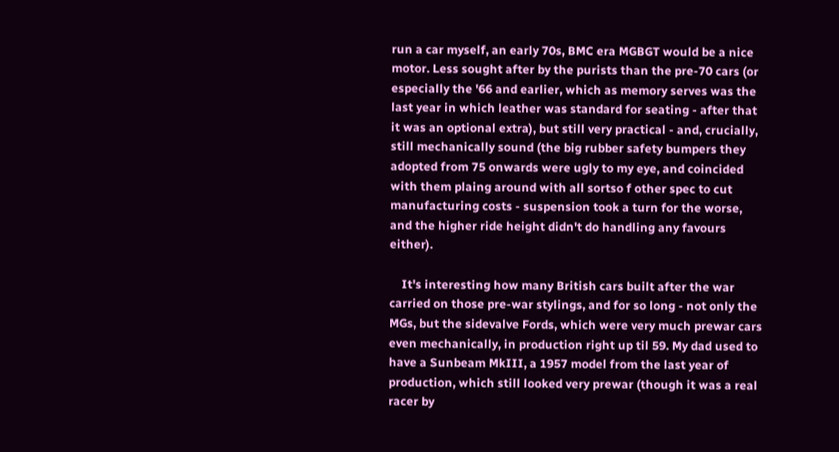run a car myself, an early 70s, BMC era MGBGT would be a nice motor. Less sought after by the purists than the pre-70 cars (or especially the '66 and earlier, which as memory serves was the last year in which leather was standard for seating - after that it was an optional extra), but still very practical - and, crucially, still mechanically sound (the big rubber safety bumpers they adopted from 75 onwards were ugly to my eye, and coincided with them plaing around with all sortso f other spec to cut manufacturing costs - suspension took a turn for the worse, and the higher ride height didn't do handling any favours either).

    It's interesting how many British cars built after the war carried on those pre-war stylings, and for so long - not only the MGs, but the sidevalve Fords, which were very much prewar cars even mechanically, in production right up til 59. My dad used to have a Sunbeam MkIII, a 1957 model from the last year of production, which still looked very prewar (though it was a real racer by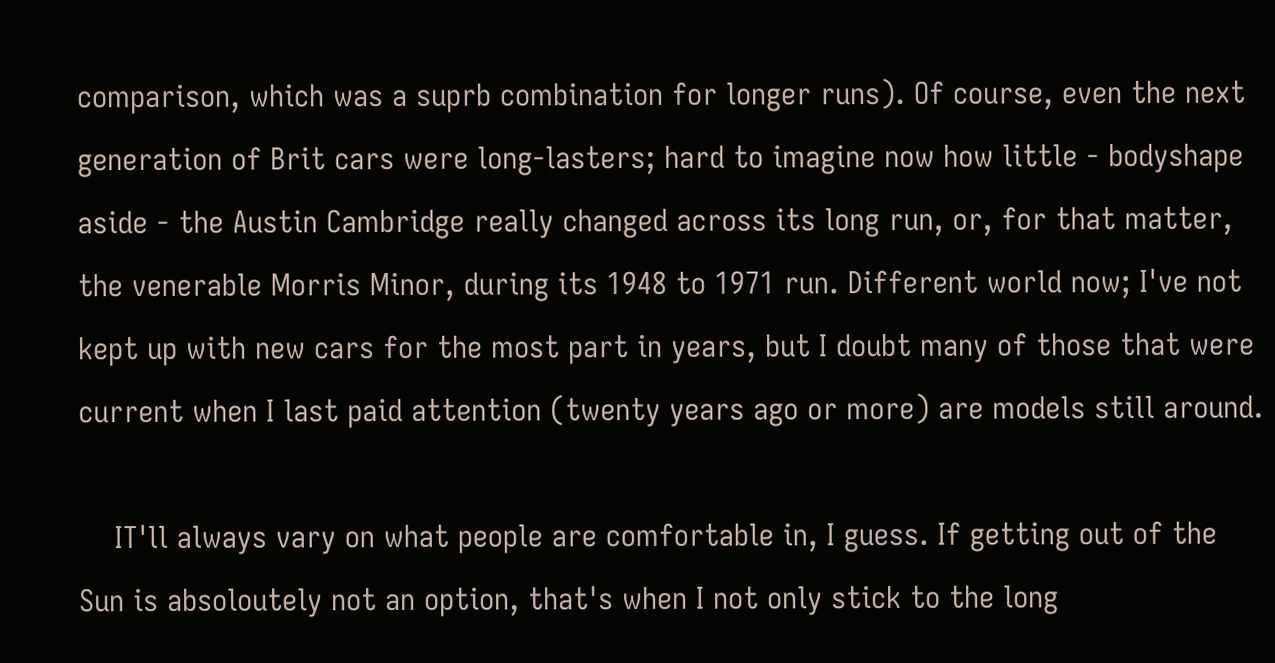comparison, which was a suprb combination for longer runs). Of course, even the next generation of Brit cars were long-lasters; hard to imagine now how little - bodyshape aside - the Austin Cambridge really changed across its long run, or, for that matter, the venerable Morris Minor, during its 1948 to 1971 run. Different world now; I've not kept up with new cars for the most part in years, but I doubt many of those that were current when I last paid attention (twenty years ago or more) are models still around.

    IT'll always vary on what people are comfortable in, I guess. If getting out of the Sun is absoloutely not an option, that's when I not only stick to the long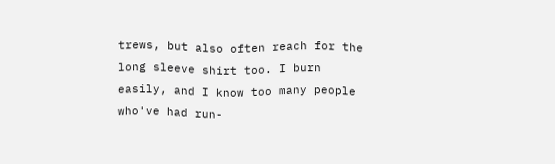trews, but also often reach for the long sleeve shirt too. I burn easily, and I know too many people who've had run-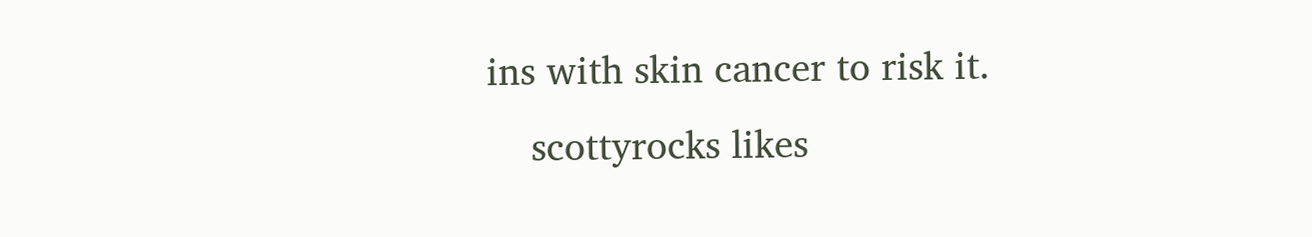ins with skin cancer to risk it.
    scottyrocks likes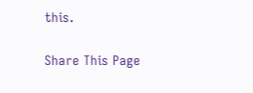this.

Share This Page